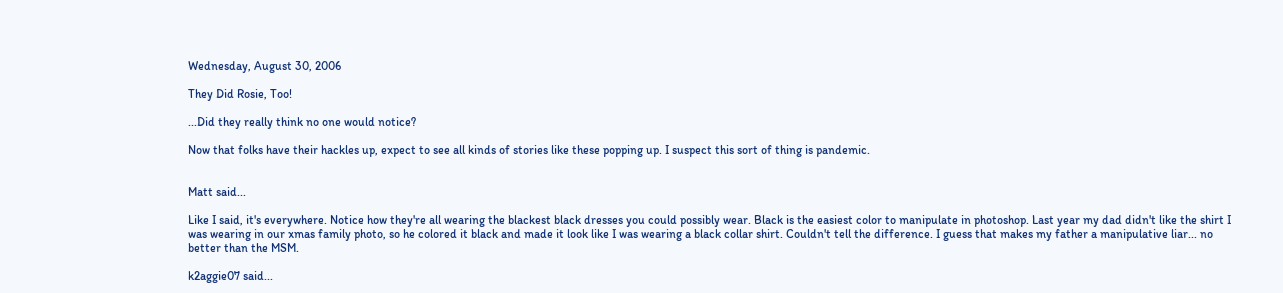Wednesday, August 30, 2006

They Did Rosie, Too!

...Did they really think no one would notice?

Now that folks have their hackles up, expect to see all kinds of stories like these popping up. I suspect this sort of thing is pandemic.


Matt said...

Like I said, it's everywhere. Notice how they're all wearing the blackest black dresses you could possibly wear. Black is the easiest color to manipulate in photoshop. Last year my dad didn't like the shirt I was wearing in our xmas family photo, so he colored it black and made it look like I was wearing a black collar shirt. Couldn't tell the difference. I guess that makes my father a manipulative liar... no better than the MSM.

k2aggie07 said...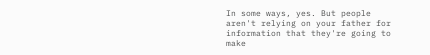In some ways, yes. But people aren't relying on your father for information that they're going to make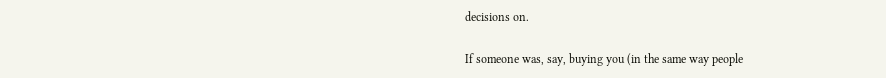decisions on.

If someone was, say, buying you (in the same way people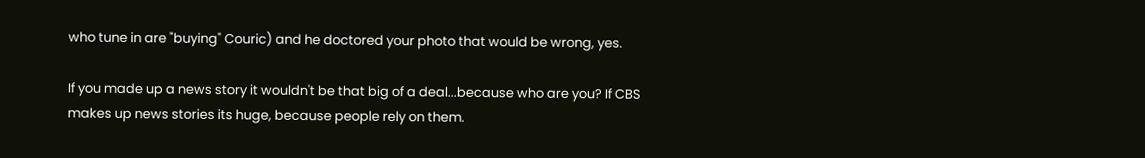who tune in are "buying" Couric) and he doctored your photo that would be wrong, yes.

If you made up a news story it wouldn't be that big of a deal...because who are you? If CBS makes up news stories its huge, because people rely on them.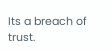Its a breach of trust.